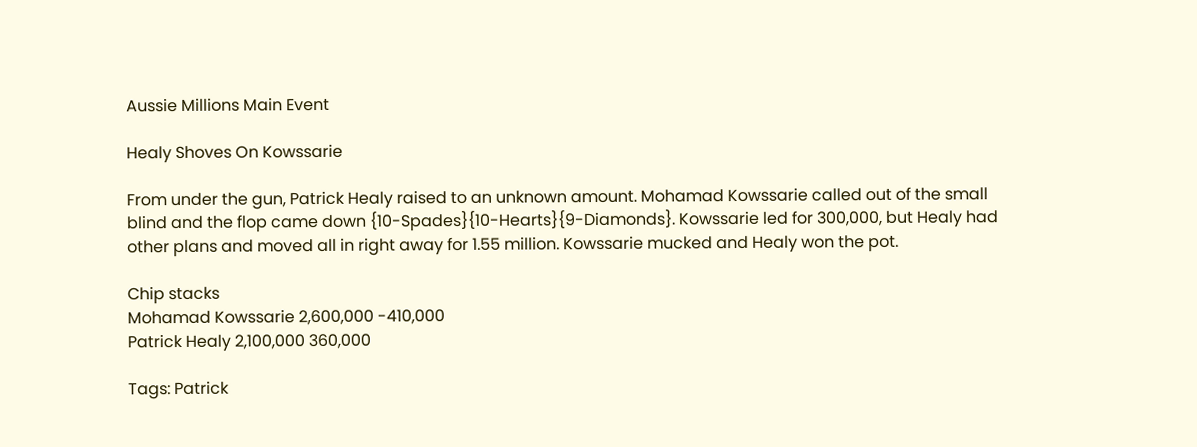Aussie Millions Main Event

Healy Shoves On Kowssarie

From under the gun, Patrick Healy raised to an unknown amount. Mohamad Kowssarie called out of the small blind and the flop came down {10-Spades}{10-Hearts}{9-Diamonds}. Kowssarie led for 300,000, but Healy had other plans and moved all in right away for 1.55 million. Kowssarie mucked and Healy won the pot.

Chip stacks
Mohamad Kowssarie 2,600,000 -410,000
Patrick Healy 2,100,000 360,000

Tags: Patrick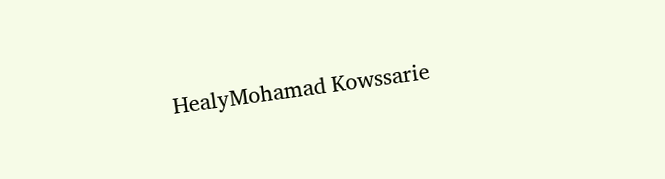HealyMohamad Kowssarie